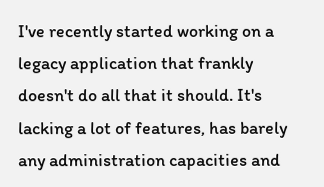I've recently started working on a legacy application that frankly doesn't do all that it should. It's lacking a lot of features, has barely any administration capacities and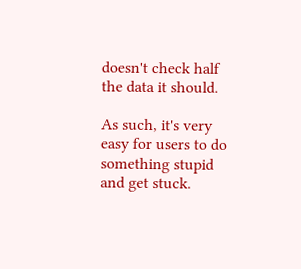doesn't check half the data it should.

As such, it's very easy for users to do something stupid and get stuck.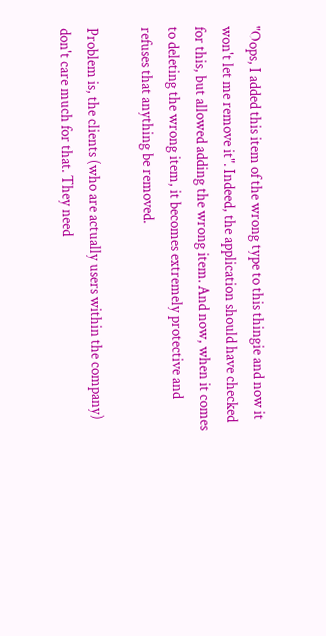"Oops, I added this item of the wrong type to this thingie and now it won't let me remove it". Indeed, the application should have checked for this, but allowed adding the wrong item. And now, when it comes to deleting the wrong item, it becomes extremely protective and refuses that anything be removed.

Problem is, the clients (who are actually users within the company) don't care much for that. They need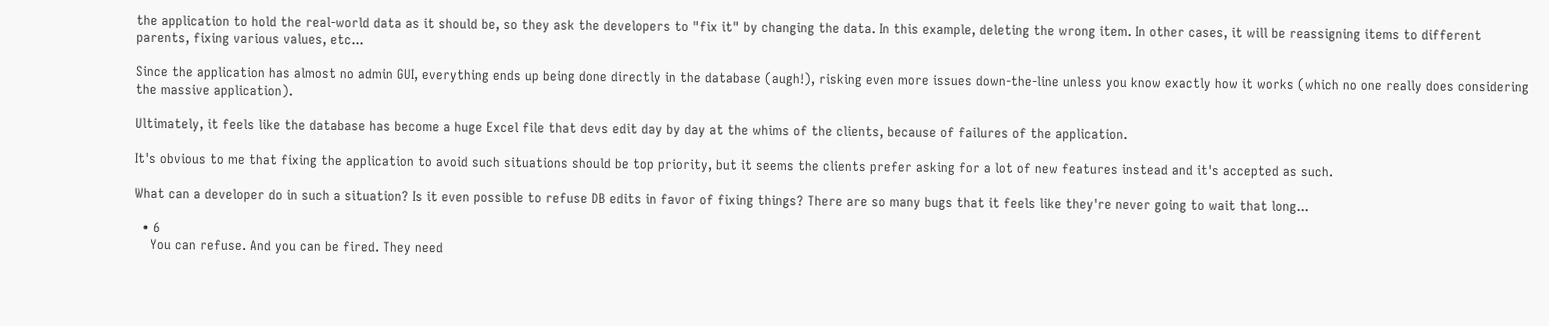the application to hold the real-world data as it should be, so they ask the developers to "fix it" by changing the data. In this example, deleting the wrong item. In other cases, it will be reassigning items to different parents, fixing various values, etc...

Since the application has almost no admin GUI, everything ends up being done directly in the database (augh!), risking even more issues down-the-line unless you know exactly how it works (which no one really does considering the massive application).

Ultimately, it feels like the database has become a huge Excel file that devs edit day by day at the whims of the clients, because of failures of the application.

It's obvious to me that fixing the application to avoid such situations should be top priority, but it seems the clients prefer asking for a lot of new features instead and it's accepted as such.

What can a developer do in such a situation? Is it even possible to refuse DB edits in favor of fixing things? There are so many bugs that it feels like they're never going to wait that long...

  • 6
    You can refuse. And you can be fired. They need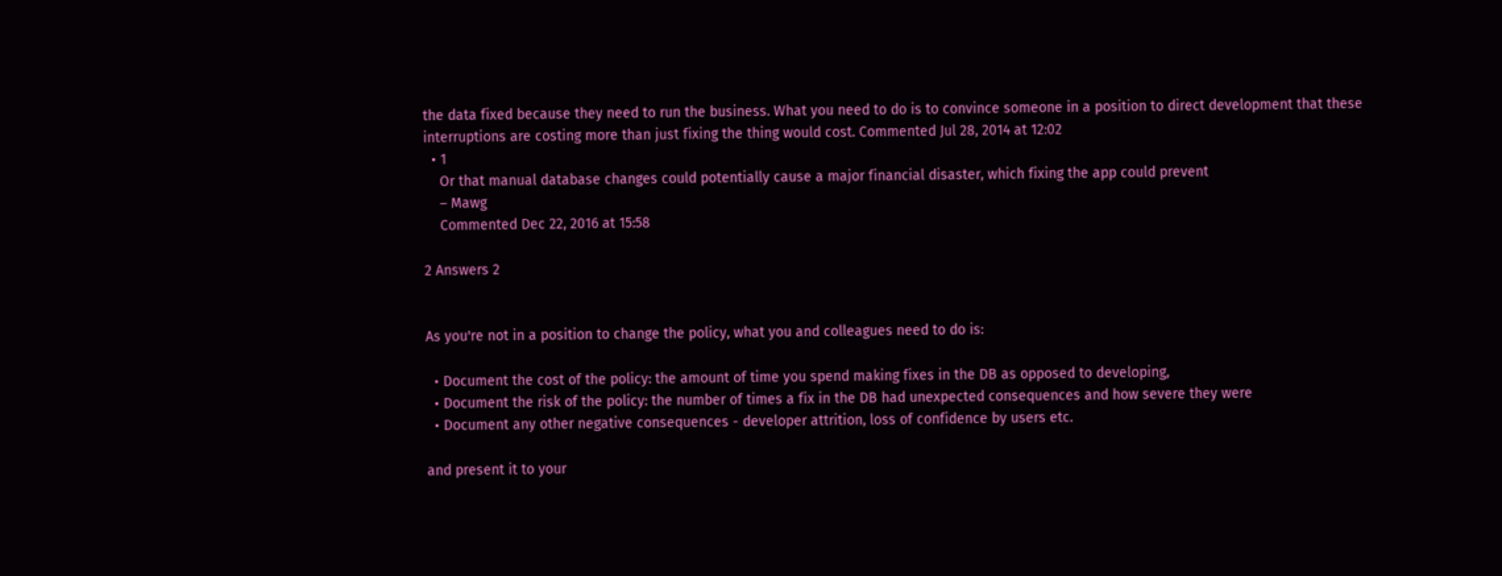the data fixed because they need to run the business. What you need to do is to convince someone in a position to direct development that these interruptions are costing more than just fixing the thing would cost. Commented Jul 28, 2014 at 12:02
  • 1
    Or that manual database changes could potentially cause a major financial disaster, which fixing the app could prevent
    – Mawg
    Commented Dec 22, 2016 at 15:58

2 Answers 2


As you're not in a position to change the policy, what you and colleagues need to do is:

  • Document the cost of the policy: the amount of time you spend making fixes in the DB as opposed to developing,
  • Document the risk of the policy: the number of times a fix in the DB had unexpected consequences and how severe they were
  • Document any other negative consequences - developer attrition, loss of confidence by users etc.

and present it to your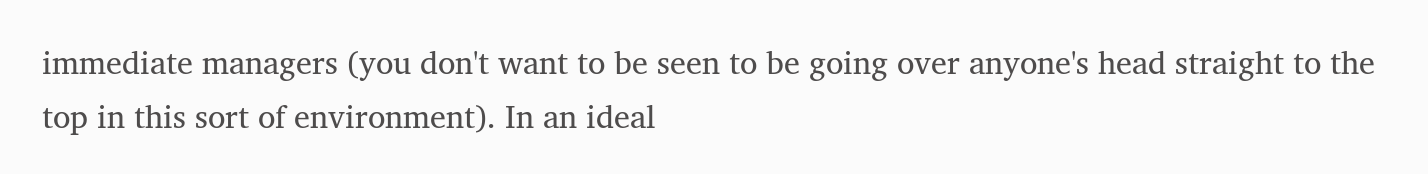immediate managers (you don't want to be seen to be going over anyone's head straight to the top in this sort of environment). In an ideal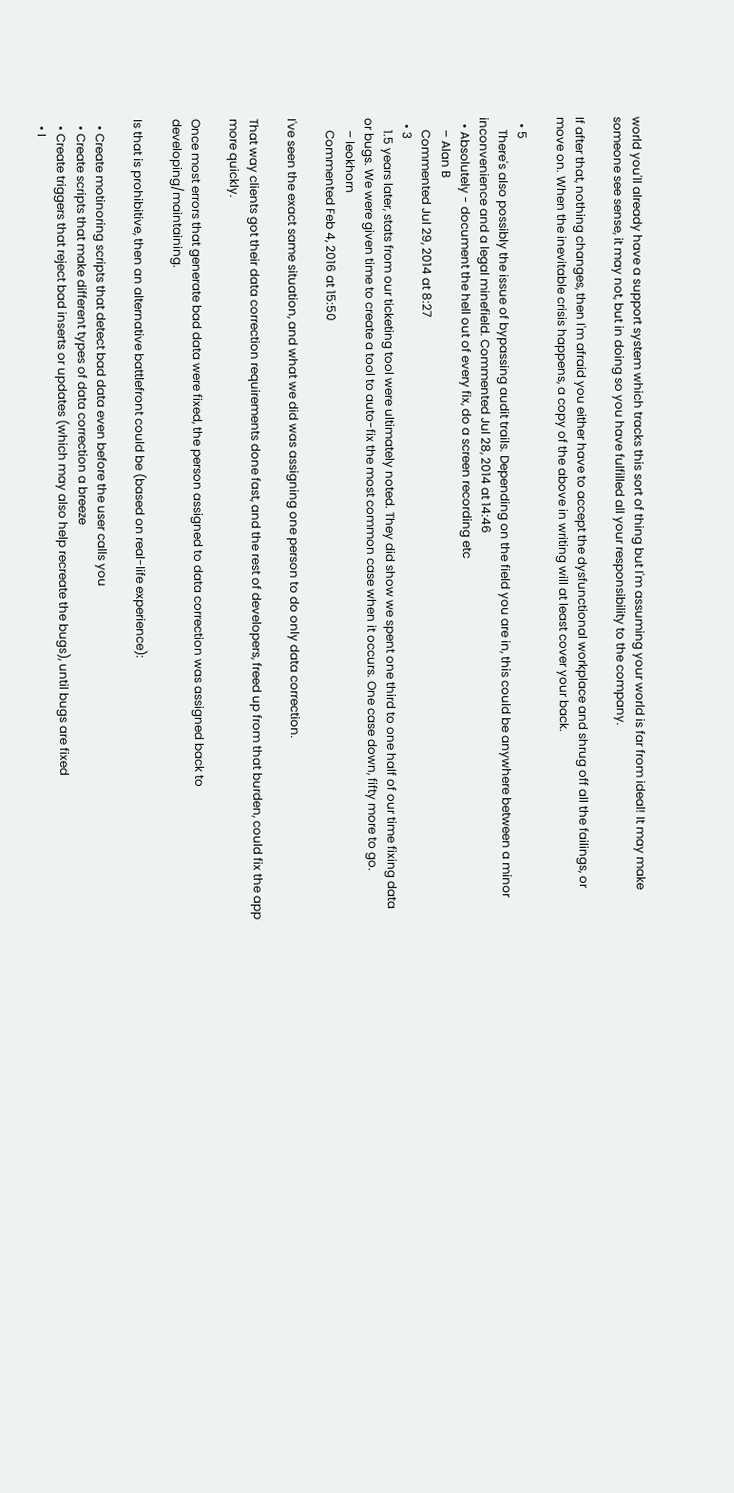world you'll already have a support system which tracks this sort of thing but I'm assuming your world is far from ideal! It may make someone see sense, it may not, but in doing so you have fulfilled all your responsibility to the company.

If after that, nothing changes, then I'm afraid you either have to accept the dysfunctional workplace and shrug off all the failings, or move on. When the inevitable crisis happens, a copy of the above in writing will at least cover your back.

  • 5
    There's also possibly the issue of bypassing audit trails. Depending on the field you are in, this could be anywhere between a minor inconvenience and a legal minefield. Commented Jul 28, 2014 at 14:46
  • Absolutely - document the hell out of every fix, do a screen recording etc
    – Alan B
    Commented Jul 29, 2014 at 8:27
  • 3
    1.5 years later, stats from our ticketing tool were ultimately noted. They did show we spent one third to one half of our time fixing data or bugs. We were given time to create a tool to auto-fix the most common case when it occurs. One case down, fifty more to go.
    – leokhorn
    Commented Feb 4, 2016 at 15:50

I've seen the exact same situation, and what we did was assigning one person to do only data correction.

That way clients got their data correction requirements done fast, and the rest of developers, freed up from that burden, could fix the app more quickly.

Once most errors that generate bad data were fixed, the person assigned to data correction was assigned back to developing/maintaining.

Is that is prohibitive, then an alternative battlefront could be (based on real-life experience):

  • Create motinoring scripts that detect bad data even before the user calls you
  • Create scripts that make different types of data correction a breeze
  • Create triggers that reject bad inserts or updates (which may also help recreate the bugs), until bugs are fixed
  • I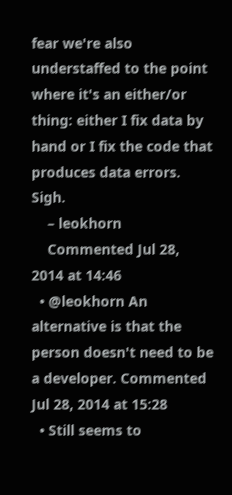fear we're also understaffed to the point where it's an either/or thing: either I fix data by hand or I fix the code that produces data errors. Sigh.
    – leokhorn
    Commented Jul 28, 2014 at 14:46
  • @leokhorn An alternative is that the person doesn't need to be a developer. Commented Jul 28, 2014 at 15:28
  • Still seems to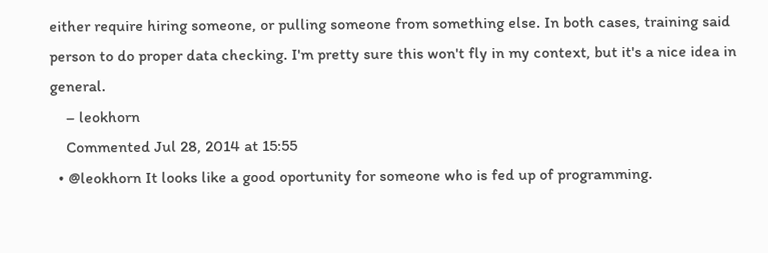either require hiring someone, or pulling someone from something else. In both cases, training said person to do proper data checking. I'm pretty sure this won't fly in my context, but it's a nice idea in general.
    – leokhorn
    Commented Jul 28, 2014 at 15:55
  • @leokhorn It looks like a good oportunity for someone who is fed up of programming.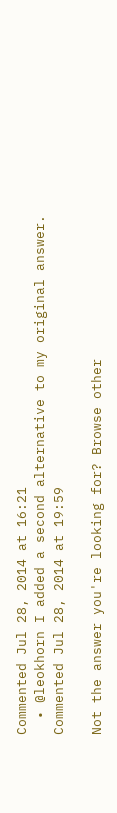Commented Jul 28, 2014 at 16:21
  • @leokhorn I added a second alternative to my original answer. Commented Jul 28, 2014 at 19:59

Not the answer you're looking for? Browse other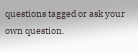questions tagged or ask your own question.